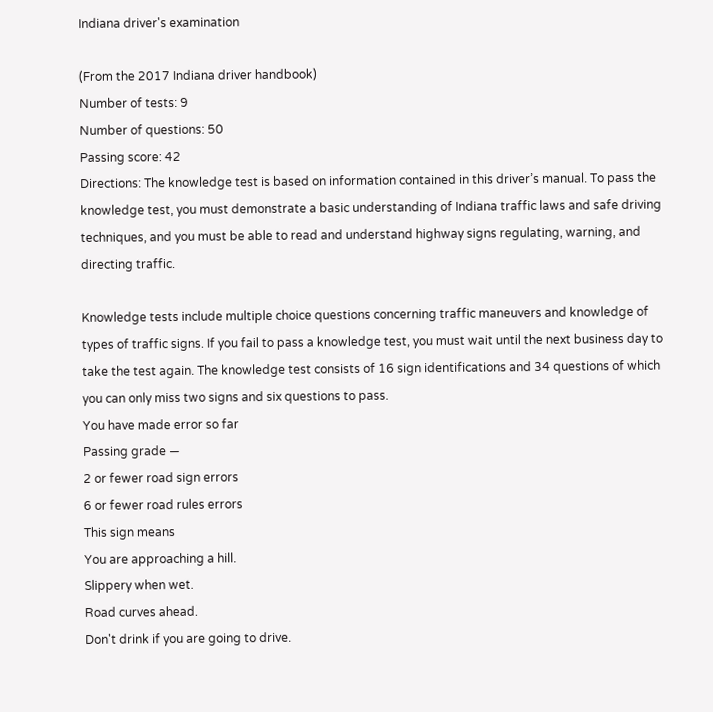Indiana driver's examination

(From the 2017 Indiana driver handbook)
Number of tests: 9
Number of questions: 50
Passing score: 42
Directions: The knowledge test is based on information contained in this driver’s manual. To pass the knowledge test, you must demonstrate a basic understanding of Indiana traffic laws and safe driving techniques, and you must be able to read and understand highway signs regulating, warning, and directing traffic.

Knowledge tests include multiple choice questions concerning traffic maneuvers and knowledge of types of traffic signs. If you fail to pass a knowledge test, you must wait until the next business day to take the test again. The knowledge test consists of 16 sign identifications and 34 questions of which you can only miss two signs and six questions to pass.
You have made error so far
Passing grade —
2 or fewer road sign errors
6 or fewer road rules errors
This sign means
You are approaching a hill.
Slippery when wet.
Road curves ahead.
Don't drink if you are going to drive.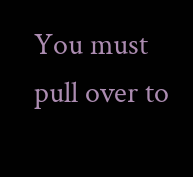You must pull over to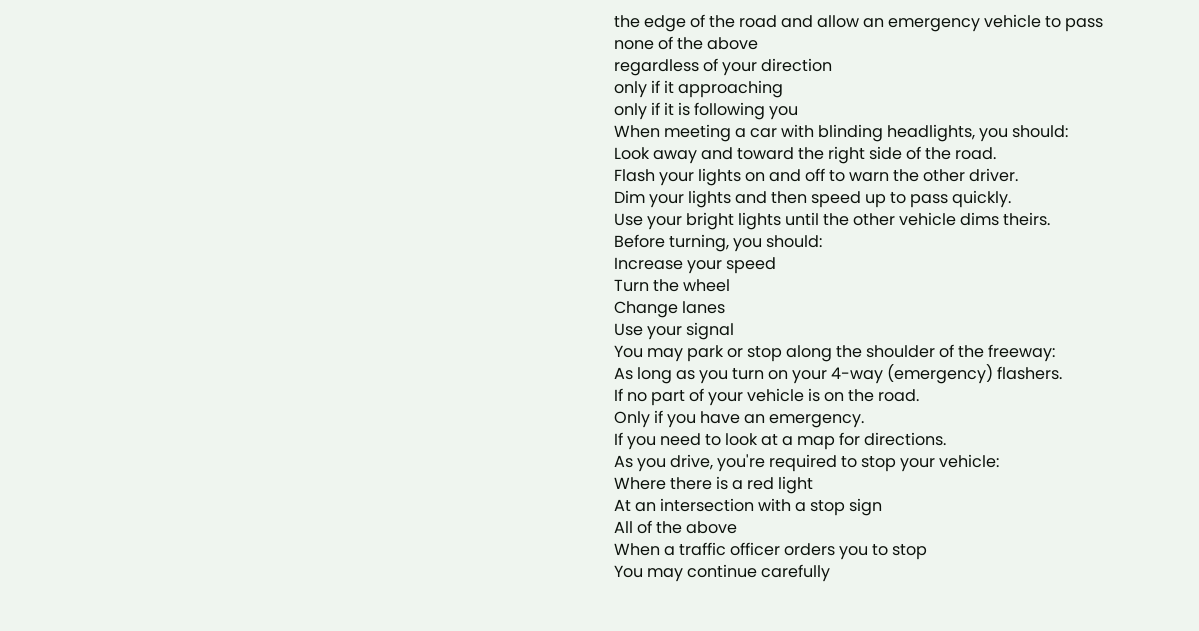the edge of the road and allow an emergency vehicle to pass
none of the above
regardless of your direction
only if it approaching
only if it is following you
When meeting a car with blinding headlights, you should:
Look away and toward the right side of the road.
Flash your lights on and off to warn the other driver.
Dim your lights and then speed up to pass quickly.
Use your bright lights until the other vehicle dims theirs.
Before turning, you should:
Increase your speed
Turn the wheel
Change lanes
Use your signal
You may park or stop along the shoulder of the freeway:
As long as you turn on your 4-way (emergency) flashers.
If no part of your vehicle is on the road.
Only if you have an emergency.
If you need to look at a map for directions.
As you drive, you're required to stop your vehicle:
Where there is a red light
At an intersection with a stop sign
All of the above
When a traffic officer orders you to stop
You may continue carefully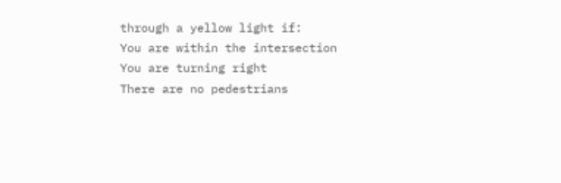through a yellow light if:
You are within the intersection
You are turning right
There are no pedestrians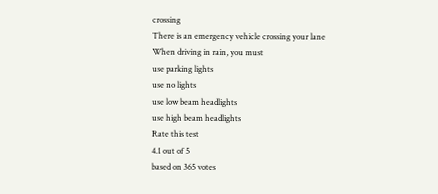crossing
There is an emergency vehicle crossing your lane
When driving in rain, you must
use parking lights
use no lights
use low beam headlights
use high beam headlights
Rate this test
4.1 out of 5
based on 365 votes